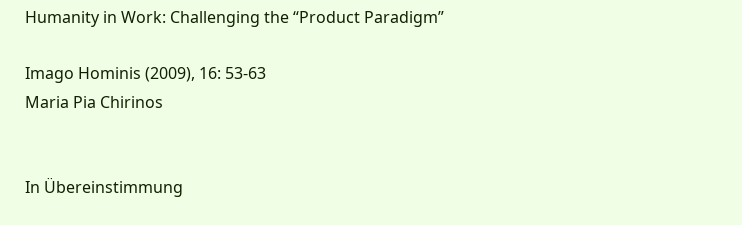Humanity in Work: Challenging the “Product Paradigm”

Imago Hominis (2009), 16: 53-63
Maria Pia Chirinos


In Übereinstimmung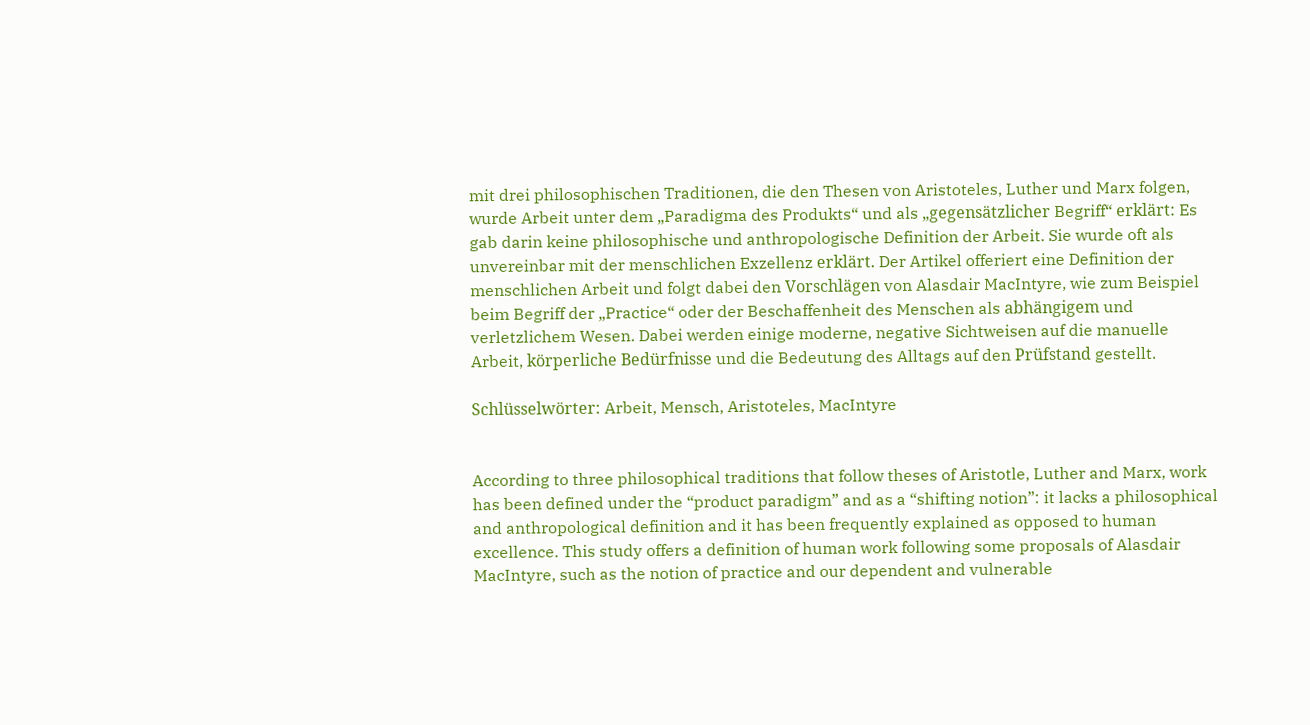mit drei philosophischen Traditionen, die den Thesen von Aristoteles, Luther und Marx folgen, wurde Arbeit unter dem „Paradigma des Produkts“ und als „gegensätzlicher Begriff“ erklärt: Es gab darin keine philosophische und anthropologische Definition der Arbeit. Sie wurde oft als unvereinbar mit der menschlichen Exzellenz erklärt. Der Artikel offeriert eine Definition der menschlichen Arbeit und folgt dabei den Vorschlägen von Alasdair MacIntyre, wie zum Beispiel beim Begriff der „Practice“ oder der Beschaffenheit des Menschen als abhängigem und verletzlichem Wesen. Dabei werden einige moderne, negative Sichtweisen auf die manuelle Arbeit, körperliche Bedürfnisse und die Bedeutung des Alltags auf den Prüfstand gestellt.

Schlüsselwörter: Arbeit, Mensch, Aristoteles, MacIntyre


According to three philosophical traditions that follow theses of Aristotle, Luther and Marx, work has been defined under the “product paradigm” and as a “shifting notion”: it lacks a philosophical and anthropological definition and it has been frequently explained as opposed to human excellence. This study offers a definition of human work following some proposals of Alasdair MacIntyre, such as the notion of practice and our dependent and vulnerable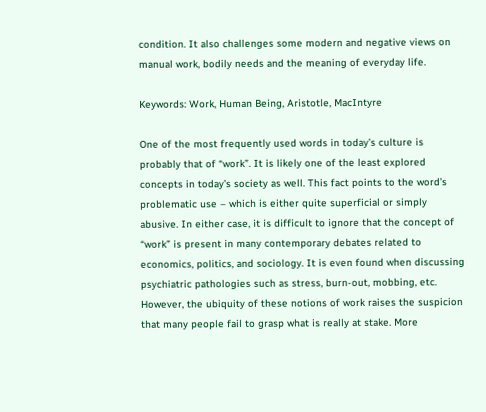condition. It also challenges some modern and negative views on manual work, bodily needs and the meaning of everyday life.

Keywords: Work, Human Being, Aristotle, MacIntyre

One of the most frequently used words in today’s culture is probably that of “work”. It is likely one of the least explored concepts in today’s society as well. This fact points to the word’s problematic use – which is either quite superficial or simply abusive. In either case, it is difficult to ignore that the concept of “work” is present in many contemporary debates related to economics, politics, and sociology. It is even found when discussing psychiatric pathologies such as stress, burn-out, mobbing, etc. However, the ubiquity of these notions of work raises the suspicion that many people fail to grasp what is really at stake. More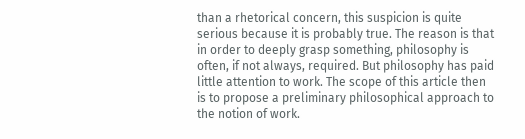than a rhetorical concern, this suspicion is quite serious because it is probably true. The reason is that in order to deeply grasp something, philosophy is often, if not always, required. But philosophy has paid little attention to work. The scope of this article then is to propose a preliminary philosophical approach to the notion of work.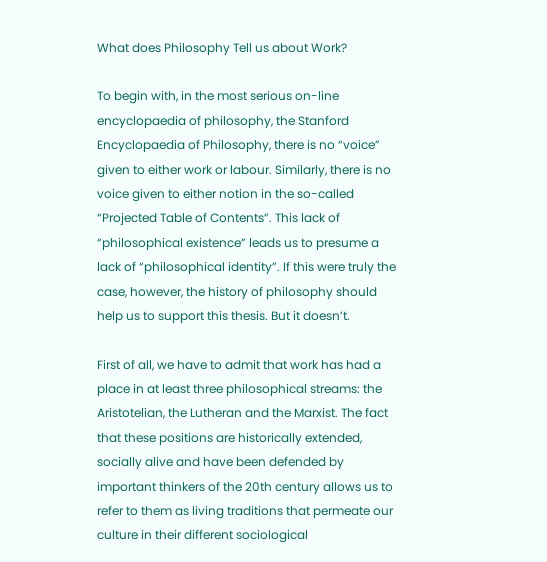What does Philosophy Tell us about Work?

To begin with, in the most serious on-line encyclopaedia of philosophy, the Stanford Encyclopaedia of Philosophy, there is no “voice” given to either work or labour. Similarly, there is no voice given to either notion in the so-called “Projected Table of Contents”. This lack of “philosophical existence” leads us to presume a lack of “philosophical identity”. If this were truly the case, however, the history of philosophy should help us to support this thesis. But it doesn’t.

First of all, we have to admit that work has had a place in at least three philosophical streams: the Aristotelian, the Lutheran and the Marxist. The fact that these positions are historically extended, socially alive and have been defended by important thinkers of the 20th century allows us to refer to them as living traditions that permeate our culture in their different sociological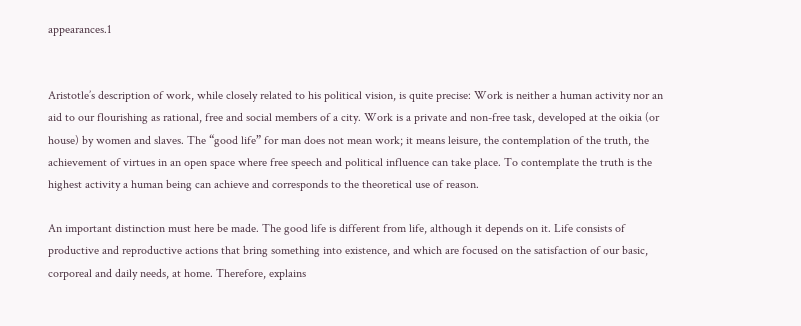appearances.1


Aristotle’s description of work, while closely related to his political vision, is quite precise: Work is neither a human activity nor an aid to our flourishing as rational, free and social members of a city. Work is a private and non-free task, developed at the oikia (or house) by women and slaves. The “good life” for man does not mean work; it means leisure, the contemplation of the truth, the achievement of virtues in an open space where free speech and political influence can take place. To contemplate the truth is the highest activity a human being can achieve and corresponds to the theoretical use of reason.

An important distinction must here be made. The good life is different from life, although it depends on it. Life consists of productive and reproductive actions that bring something into existence, and which are focused on the satisfaction of our basic, corporeal and daily needs, at home. Therefore, explains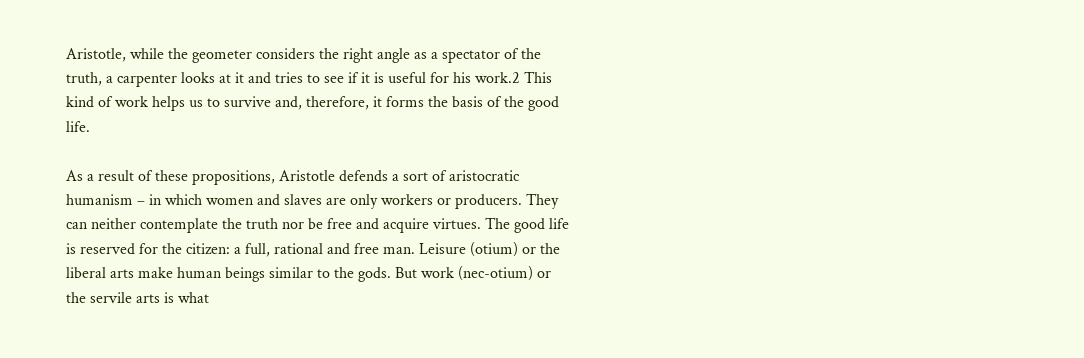Aristotle, while the geometer considers the right angle as a spectator of the truth, a carpenter looks at it and tries to see if it is useful for his work.2 This kind of work helps us to survive and, therefore, it forms the basis of the good life.

As a result of these propositions, Aristotle defends a sort of aristocratic humanism – in which women and slaves are only workers or producers. They can neither contemplate the truth nor be free and acquire virtues. The good life is reserved for the citizen: a full, rational and free man. Leisure (otium) or the liberal arts make human beings similar to the gods. But work (nec-otium) or the servile arts is what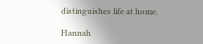distinguishes life at home.

Hannah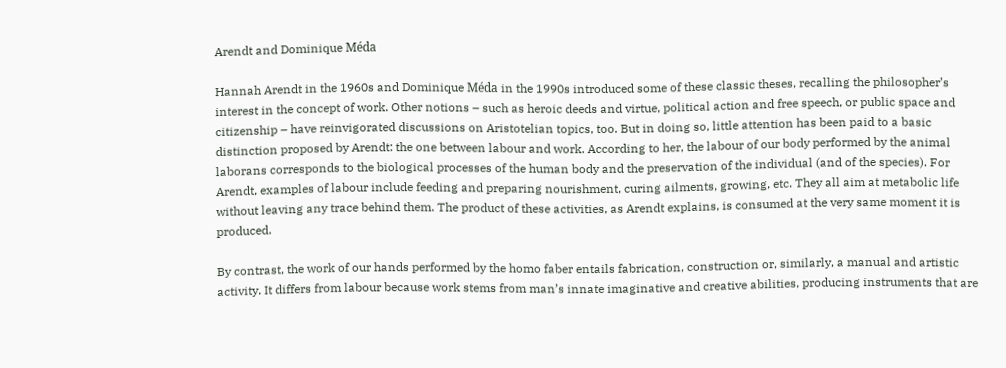Arendt and Dominique Méda

Hannah Arendt in the 1960s and Dominique Méda in the 1990s introduced some of these classic theses, recalling the philosopher’s interest in the concept of work. Other notions – such as heroic deeds and virtue, political action and free speech, or public space and citizenship – have reinvigorated discussions on Aristotelian topics, too. But in doing so, little attention has been paid to a basic distinction proposed by Arendt: the one between labour and work. According to her, the labour of our body performed by the animal laborans corresponds to the biological processes of the human body and the preservation of the individual (and of the species). For Arendt, examples of labour include feeding and preparing nourishment, curing ailments, growing, etc. They all aim at metabolic life without leaving any trace behind them. The product of these activities, as Arendt explains, is consumed at the very same moment it is produced.

By contrast, the work of our hands performed by the homo faber entails fabrication, construction or, similarly, a manual and artistic activity. It differs from labour because work stems from man’s innate imaginative and creative abilities, producing instruments that are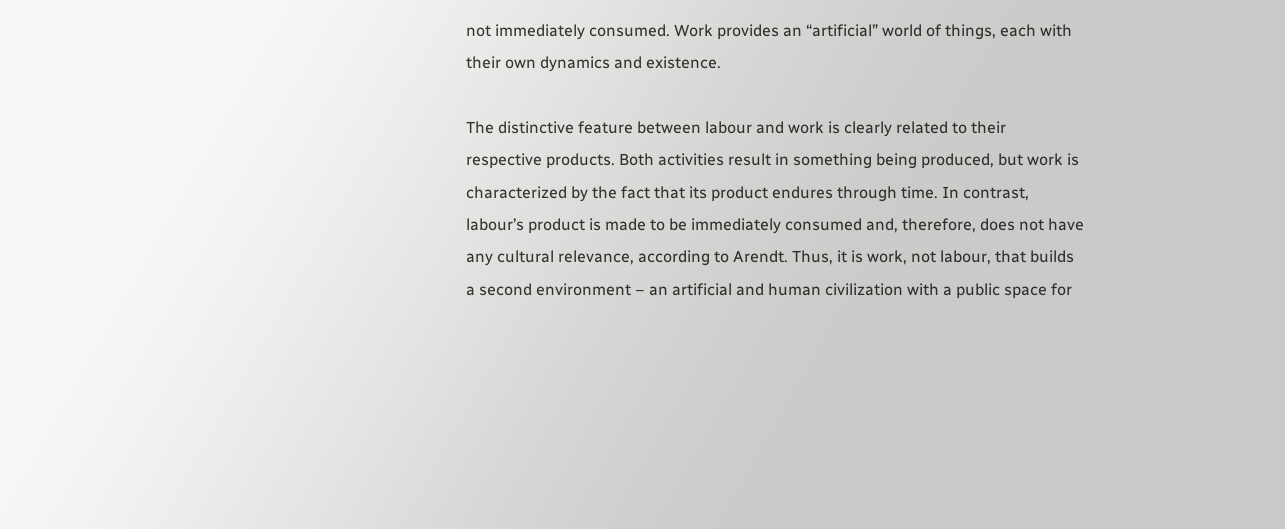not immediately consumed. Work provides an “artificial” world of things, each with their own dynamics and existence.

The distinctive feature between labour and work is clearly related to their respective products. Both activities result in something being produced, but work is characterized by the fact that its product endures through time. In contrast, labour’s product is made to be immediately consumed and, therefore, does not have any cultural relevance, according to Arendt. Thus, it is work, not labour, that builds a second environment – an artificial and human civilization with a public space for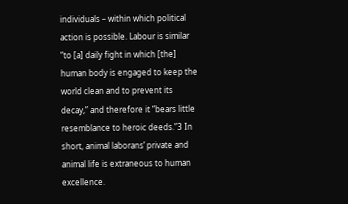individuals – within which political action is possible. Labour is similar “to [a] daily fight in which [the] human body is engaged to keep the world clean and to prevent its decay,” and therefore it “bears little resemblance to heroic deeds.”3 In short, animal laborans’ private and animal life is extraneous to human excellence.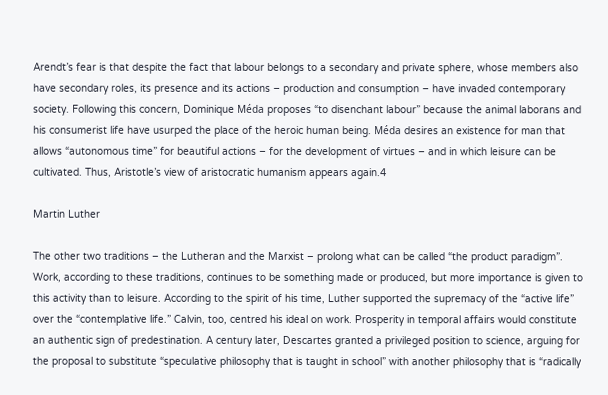Arendt’s fear is that despite the fact that labour belongs to a secondary and private sphere, whose members also have secondary roles, its presence and its actions – production and consumption – have invaded contemporary society. Following this concern, Dominique Méda proposes “to disenchant labour” because the animal laborans and his consumerist life have usurped the place of the heroic human being. Méda desires an existence for man that allows “autonomous time” for beautiful actions – for the development of virtues – and in which leisure can be cultivated. Thus, Aristotle’s view of aristocratic humanism appears again.4

Martin Luther

The other two traditions – the Lutheran and the Marxist – prolong what can be called “the product paradigm”. Work, according to these traditions, continues to be something made or produced, but more importance is given to this activity than to leisure. According to the spirit of his time, Luther supported the supremacy of the “active life” over the “contemplative life.” Calvin, too, centred his ideal on work. Prosperity in temporal affairs would constitute an authentic sign of predestination. A century later, Descartes granted a privileged position to science, arguing for the proposal to substitute “speculative philosophy that is taught in school” with another philosophy that is “radically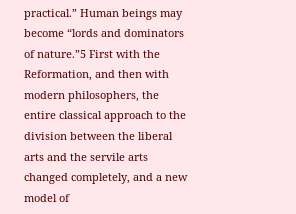practical.” Human beings may become “lords and dominators of nature.”5 First with the Reformation, and then with modern philosophers, the entire classical approach to the division between the liberal arts and the servile arts changed completely, and a new model of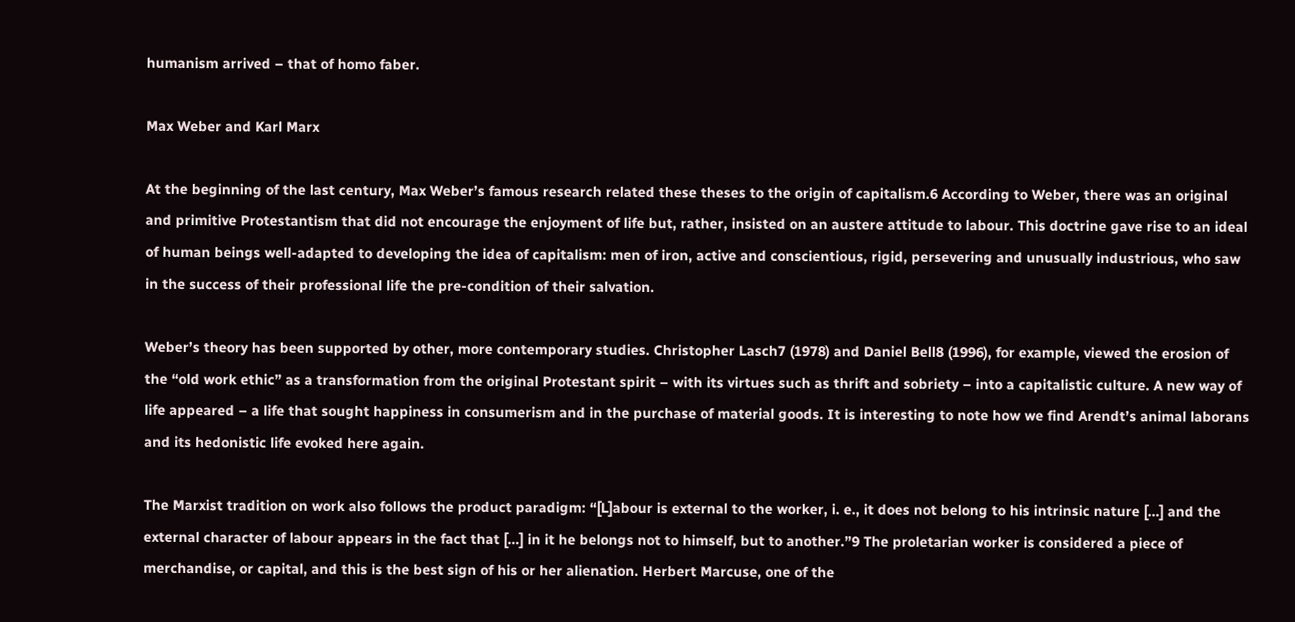humanism arrived – that of homo faber.

Max Weber and Karl Marx

At the beginning of the last century, Max Weber’s famous research related these theses to the origin of capitalism.6 According to Weber, there was an original and primitive Protestantism that did not encourage the enjoyment of life but, rather, insisted on an austere attitude to labour. This doctrine gave rise to an ideal of human beings well-adapted to developing the idea of capitalism: men of iron, active and conscientious, rigid, persevering and unusually industrious, who saw in the success of their professional life the pre-condition of their salvation.

Weber’s theory has been supported by other, more contemporary studies. Christopher Lasch7 (1978) and Daniel Bell8 (1996), for example, viewed the erosion of the “old work ethic” as a transformation from the original Protestant spirit – with its virtues such as thrift and sobriety – into a capitalistic culture. A new way of life appeared – a life that sought happiness in consumerism and in the purchase of material goods. It is interesting to note how we find Arendt’s animal laborans and its hedonistic life evoked here again.

The Marxist tradition on work also follows the product paradigm: “[L]abour is external to the worker, i. e., it does not belong to his intrinsic nature […] and the external character of labour appears in the fact that […] in it he belongs not to himself, but to another.”9 The proletarian worker is considered a piece of merchandise, or capital, and this is the best sign of his or her alienation. Herbert Marcuse, one of the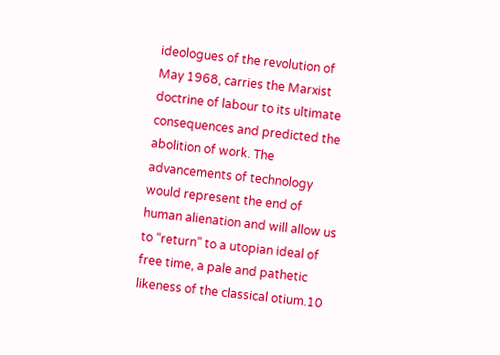ideologues of the revolution of May 1968, carries the Marxist doctrine of labour to its ultimate consequences and predicted the abolition of work. The advancements of technology would represent the end of human alienation and will allow us to “return” to a utopian ideal of free time, a pale and pathetic likeness of the classical otium.10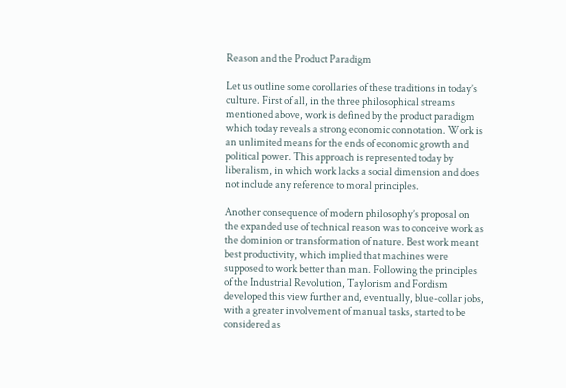Reason and the Product Paradigm

Let us outline some corollaries of these traditions in today’s culture. First of all, in the three philosophical streams mentioned above, work is defined by the product paradigm which today reveals a strong economic connotation. Work is an unlimited means for the ends of economic growth and political power. This approach is represented today by liberalism, in which work lacks a social dimension and does not include any reference to moral principles.

Another consequence of modern philosophy’s proposal on the expanded use of technical reason was to conceive work as the dominion or transformation of nature. Best work meant best productivity, which implied that machines were supposed to work better than man. Following the principles of the Industrial Revolution, Taylorism and Fordism developed this view further and, eventually, blue-collar jobs, with a greater involvement of manual tasks, started to be considered as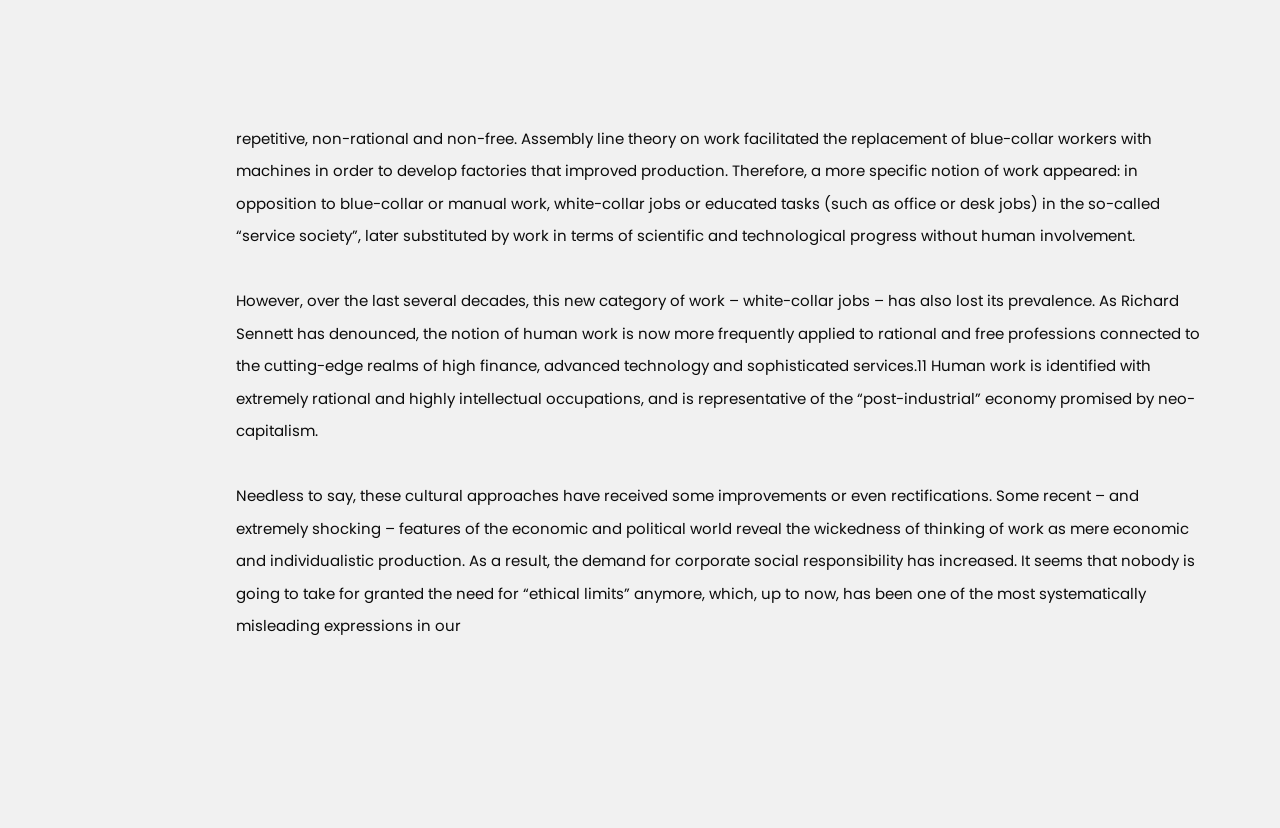repetitive, non-rational and non-free. Assembly line theory on work facilitated the replacement of blue-collar workers with machines in order to develop factories that improved production. Therefore, a more specific notion of work appeared: in opposition to blue-collar or manual work, white-collar jobs or educated tasks (such as office or desk jobs) in the so-called “service society”, later substituted by work in terms of scientific and technological progress without human involvement.

However, over the last several decades, this new category of work – white-collar jobs – has also lost its prevalence. As Richard Sennett has denounced, the notion of human work is now more frequently applied to rational and free professions connected to the cutting-edge realms of high finance, advanced technology and sophisticated services.11 Human work is identified with extremely rational and highly intellectual occupations, and is representative of the “post-industrial” economy promised by neo-capitalism.

Needless to say, these cultural approaches have received some improvements or even rectifications. Some recent – and extremely shocking – features of the economic and political world reveal the wickedness of thinking of work as mere economic and individualistic production. As a result, the demand for corporate social responsibility has increased. It seems that nobody is going to take for granted the need for “ethical limits” anymore, which, up to now, has been one of the most systematically misleading expressions in our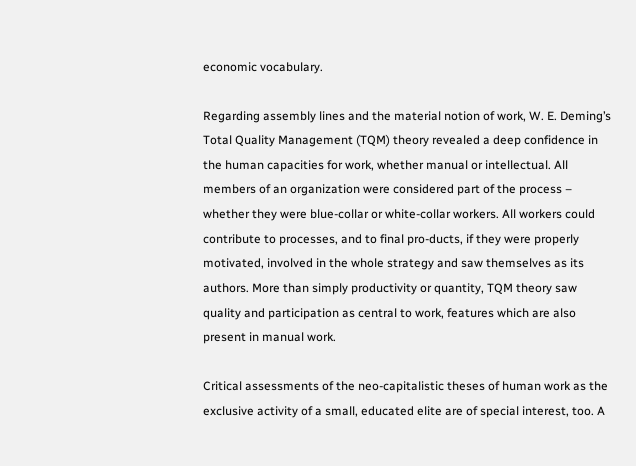economic vocabulary.

Regarding assembly lines and the material notion of work, W. E. Deming’s Total Quality Management (TQM) theory revealed a deep confidence in the human capacities for work, whether manual or intellectual. All members of an organization were considered part of the process – whether they were blue-collar or white-collar workers. All workers could contribute to processes, and to final pro-ducts, if they were properly motivated, involved in the whole strategy and saw themselves as its authors. More than simply productivity or quantity, TQM theory saw quality and participation as central to work, features which are also present in manual work.

Critical assessments of the neo-capitalistic theses of human work as the exclusive activity of a small, educated elite are of special interest, too. A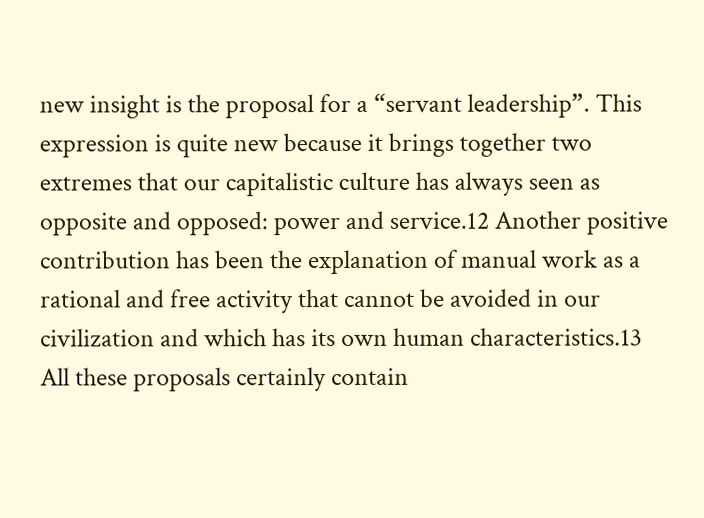new insight is the proposal for a “servant leadership”. This expression is quite new because it brings together two extremes that our capitalistic culture has always seen as opposite and opposed: power and service.12 Another positive contribution has been the explanation of manual work as a rational and free activity that cannot be avoided in our civilization and which has its own human characteristics.13 All these proposals certainly contain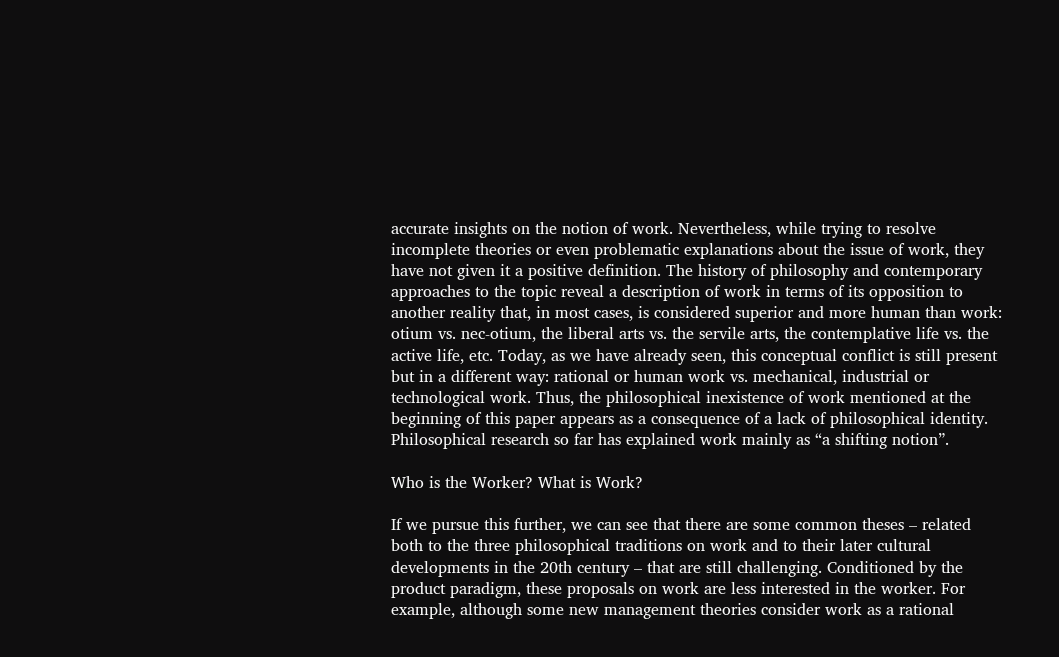accurate insights on the notion of work. Nevertheless, while trying to resolve incomplete theories or even problematic explanations about the issue of work, they have not given it a positive definition. The history of philosophy and contemporary approaches to the topic reveal a description of work in terms of its opposition to another reality that, in most cases, is considered superior and more human than work: otium vs. nec-otium, the liberal arts vs. the servile arts, the contemplative life vs. the active life, etc. Today, as we have already seen, this conceptual conflict is still present but in a different way: rational or human work vs. mechanical, industrial or technological work. Thus, the philosophical inexistence of work mentioned at the beginning of this paper appears as a consequence of a lack of philosophical identity. Philosophical research so far has explained work mainly as “a shifting notion”.

Who is the Worker? What is Work?

If we pursue this further, we can see that there are some common theses – related both to the three philosophical traditions on work and to their later cultural developments in the 20th century – that are still challenging. Conditioned by the product paradigm, these proposals on work are less interested in the worker. For example, although some new management theories consider work as a rational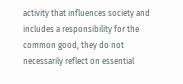activity that influences society and includes a responsibility for the common good, they do not necessarily reflect on essential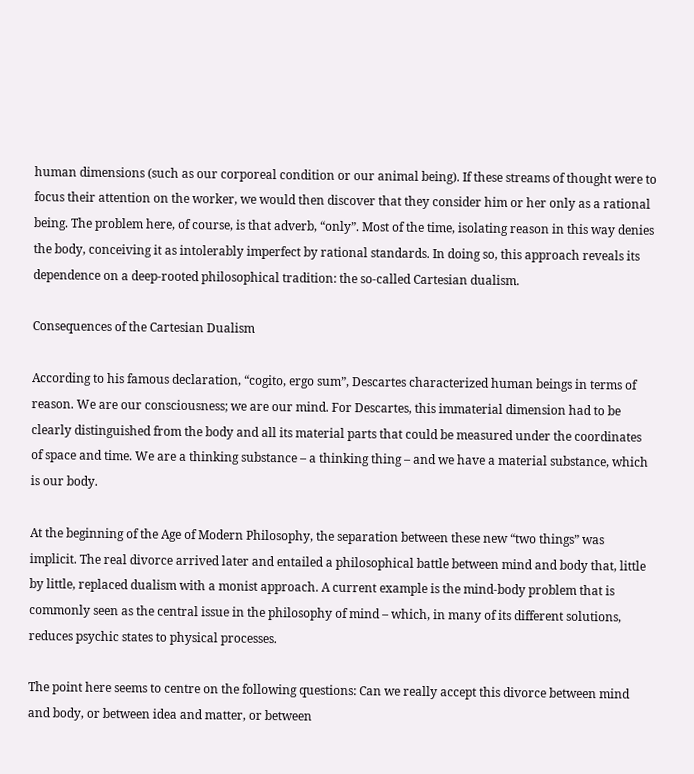human dimensions (such as our corporeal condition or our animal being). If these streams of thought were to focus their attention on the worker, we would then discover that they consider him or her only as a rational being. The problem here, of course, is that adverb, “only”. Most of the time, isolating reason in this way denies the body, conceiving it as intolerably imperfect by rational standards. In doing so, this approach reveals its dependence on a deep-rooted philosophical tradition: the so-called Cartesian dualism.

Consequences of the Cartesian Dualism

According to his famous declaration, “cogito, ergo sum”, Descartes characterized human beings in terms of reason. We are our consciousness; we are our mind. For Descartes, this immaterial dimension had to be clearly distinguished from the body and all its material parts that could be measured under the coordinates of space and time. We are a thinking substance – a thinking thing – and we have a material substance, which is our body.

At the beginning of the Age of Modern Philosophy, the separation between these new “two things” was implicit. The real divorce arrived later and entailed a philosophical battle between mind and body that, little by little, replaced dualism with a monist approach. A current example is the mind-body problem that is commonly seen as the central issue in the philosophy of mind – which, in many of its different solutions, reduces psychic states to physical processes.

The point here seems to centre on the following questions: Can we really accept this divorce between mind and body, or between idea and matter, or between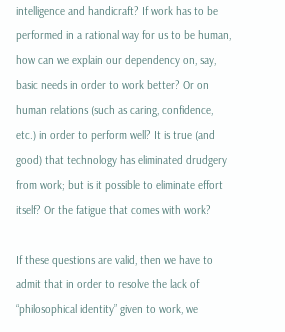intelligence and handicraft? If work has to be performed in a rational way for us to be human, how can we explain our dependency on, say, basic needs in order to work better? Or on human relations (such as caring, confidence, etc.) in order to perform well? It is true (and good) that technology has eliminated drudgery from work; but is it possible to eliminate effort itself? Or the fatigue that comes with work?

If these questions are valid, then we have to admit that in order to resolve the lack of “philosophical identity” given to work, we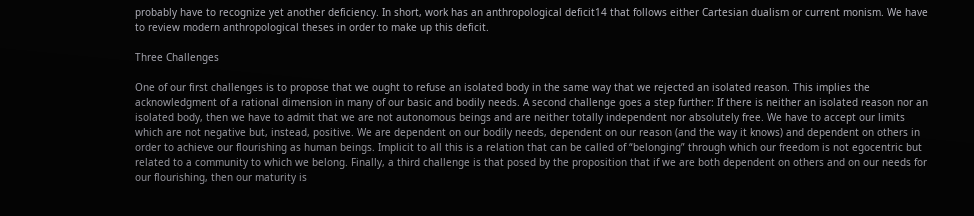probably have to recognize yet another deficiency. In short, work has an anthropological deficit14 that follows either Cartesian dualism or current monism. We have to review modern anthropological theses in order to make up this deficit.

Three Challenges

One of our first challenges is to propose that we ought to refuse an isolated body in the same way that we rejected an isolated reason. This implies the acknowledgment of a rational dimension in many of our basic and bodily needs. A second challenge goes a step further: If there is neither an isolated reason nor an isolated body, then we have to admit that we are not autonomous beings and are neither totally independent nor absolutely free. We have to accept our limits which are not negative but, instead, positive. We are dependent on our bodily needs, dependent on our reason (and the way it knows) and dependent on others in order to achieve our flourishing as human beings. Implicit to all this is a relation that can be called of “belonging” through which our freedom is not egocentric but related to a community to which we belong. Finally, a third challenge is that posed by the proposition that if we are both dependent on others and on our needs for our flourishing, then our maturity is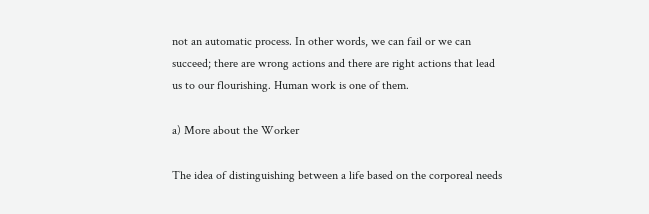not an automatic process. In other words, we can fail or we can succeed; there are wrong actions and there are right actions that lead us to our flourishing. Human work is one of them.

a) More about the Worker

The idea of distinguishing between a life based on the corporeal needs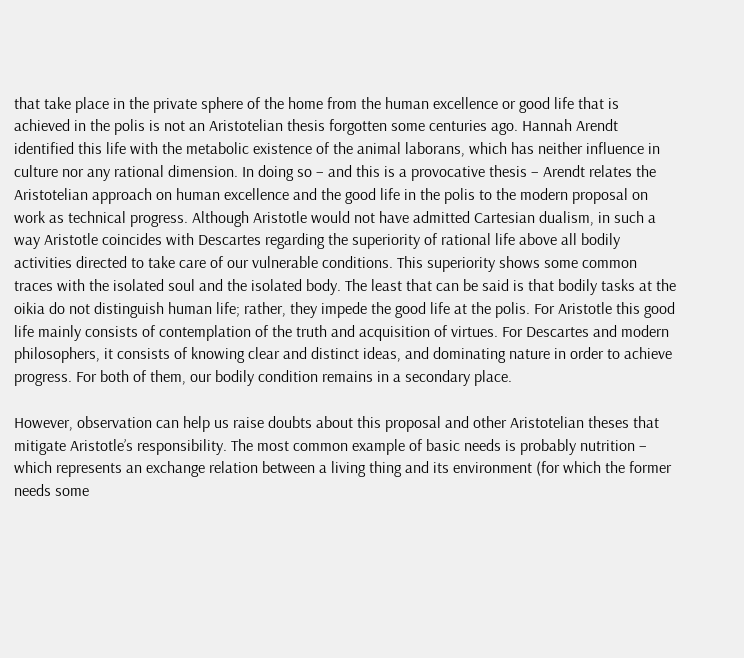that take place in the private sphere of the home from the human excellence or good life that is achieved in the polis is not an Aristotelian thesis forgotten some centuries ago. Hannah Arendt identified this life with the metabolic existence of the animal laborans, which has neither influence in culture nor any rational dimension. In doing so – and this is a provocative thesis – Arendt relates the Aristotelian approach on human excellence and the good life in the polis to the modern proposal on work as technical progress. Although Aristotle would not have admitted Cartesian dualism, in such a way Aristotle coincides with Descartes regarding the superiority of rational life above all bodily activities directed to take care of our vulnerable conditions. This superiority shows some common traces with the isolated soul and the isolated body. The least that can be said is that bodily tasks at the oikia do not distinguish human life; rather, they impede the good life at the polis. For Aristotle this good life mainly consists of contemplation of the truth and acquisition of virtues. For Descartes and modern philosophers, it consists of knowing clear and distinct ideas, and dominating nature in order to achieve progress. For both of them, our bodily condition remains in a secondary place.

However, observation can help us raise doubts about this proposal and other Aristotelian theses that mitigate Aristotle’s responsibility. The most common example of basic needs is probably nutrition – which represents an exchange relation between a living thing and its environment (for which the former needs some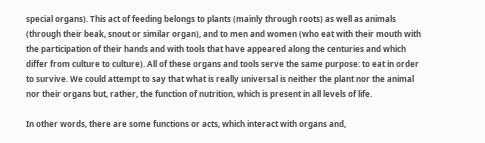special organs). This act of feeding belongs to plants (mainly through roots) as well as animals (through their beak, snout or similar organ), and to men and women (who eat with their mouth with the participation of their hands and with tools that have appeared along the centuries and which differ from culture to culture). All of these organs and tools serve the same purpose: to eat in order to survive. We could attempt to say that what is really universal is neither the plant nor the animal nor their organs but, rather, the function of nutrition, which is present in all levels of life.

In other words, there are some functions or acts, which interact with organs and,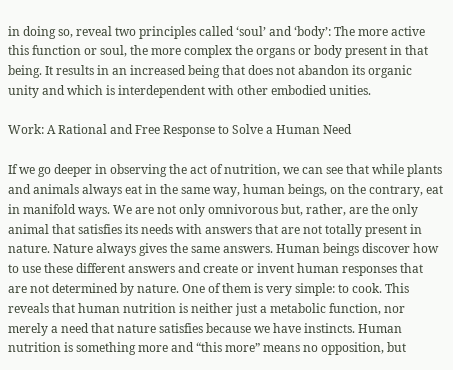in doing so, reveal two principles called ‘soul’ and ‘body’: The more active this function or soul, the more complex the organs or body present in that being. It results in an increased being that does not abandon its organic unity and which is interdependent with other embodied unities.

Work: A Rational and Free Response to Solve a Human Need

If we go deeper in observing the act of nutrition, we can see that while plants and animals always eat in the same way, human beings, on the contrary, eat in manifold ways. We are not only omnivorous but, rather, are the only animal that satisfies its needs with answers that are not totally present in nature. Nature always gives the same answers. Human beings discover how to use these different answers and create or invent human responses that are not determined by nature. One of them is very simple: to cook. This reveals that human nutrition is neither just a metabolic function, nor merely a need that nature satisfies because we have instincts. Human nutrition is something more and “this more” means no opposition, but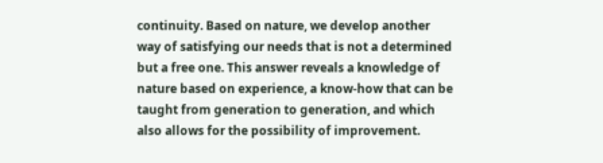continuity. Based on nature, we develop another way of satisfying our needs that is not a determined but a free one. This answer reveals a knowledge of nature based on experience, a know-how that can be taught from generation to generation, and which also allows for the possibility of improvement.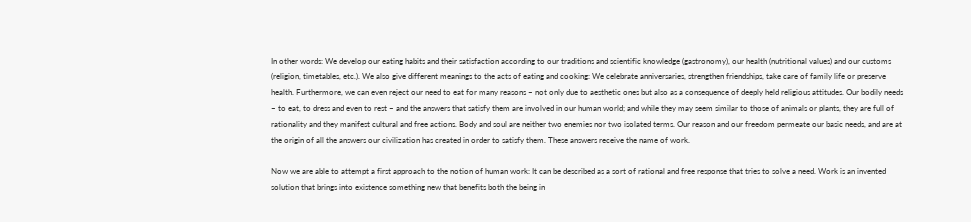In other words: We develop our eating habits and their satisfaction according to our traditions and scientific knowledge (gastronomy), our health (nutritional values) and our customs (religion, timetables, etc.). We also give different meanings to the acts of eating and cooking: We celebrate anniversaries, strengthen friendships, take care of family life or preserve health. Furthermore, we can even reject our need to eat for many reasons – not only due to aesthetic ones but also as a consequence of deeply held religious attitudes. Our bodily needs – to eat, to dress and even to rest – and the answers that satisfy them are involved in our human world; and while they may seem similar to those of animals or plants, they are full of rationality and they manifest cultural and free actions. Body and soul are neither two enemies nor two isolated terms. Our reason and our freedom permeate our basic needs, and are at the origin of all the answers our civilization has created in order to satisfy them. These answers receive the name of work.

Now we are able to attempt a first approach to the notion of human work: It can be described as a sort of rational and free response that tries to solve a need. Work is an invented solution that brings into existence something new that benefits both the being in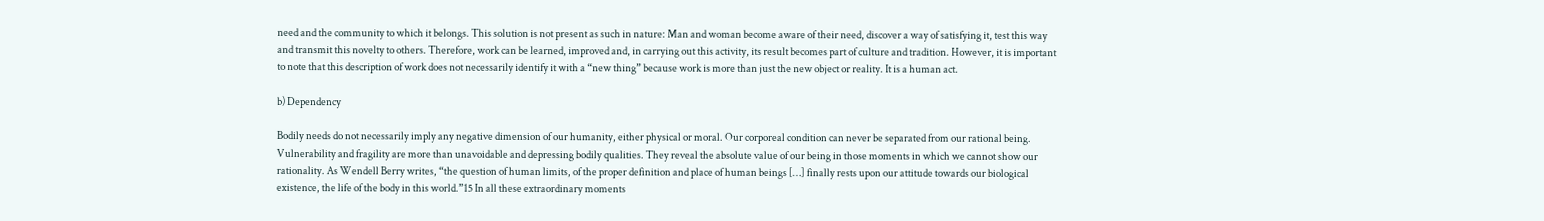need and the community to which it belongs. This solution is not present as such in nature: Man and woman become aware of their need, discover a way of satisfying it, test this way and transmit this novelty to others. Therefore, work can be learned, improved and, in carrying out this activity, its result becomes part of culture and tradition. However, it is important to note that this description of work does not necessarily identify it with a “new thing” because work is more than just the new object or reality. It is a human act.

b) Dependency

Bodily needs do not necessarily imply any negative dimension of our humanity, either physical or moral. Our corporeal condition can never be separated from our rational being. Vulnerability and fragility are more than unavoidable and depressing bodily qualities. They reveal the absolute value of our being in those moments in which we cannot show our rationality. As Wendell Berry writes, “the question of human limits, of the proper definition and place of human beings […] finally rests upon our attitude towards our biological existence, the life of the body in this world.”15 In all these extraordinary moments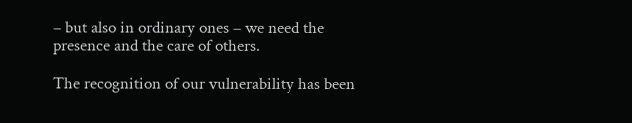– but also in ordinary ones – we need the presence and the care of others.

The recognition of our vulnerability has been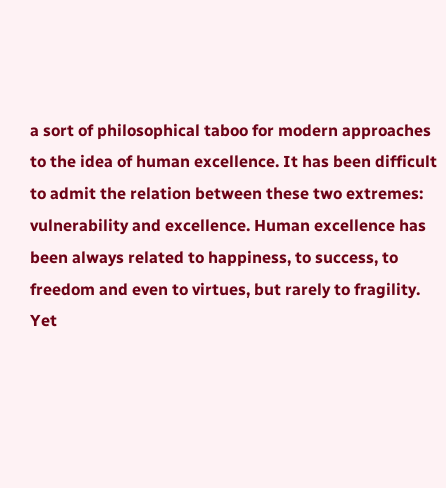a sort of philosophical taboo for modern approaches to the idea of human excellence. It has been difficult to admit the relation between these two extremes: vulnerability and excellence. Human excellence has been always related to happiness, to success, to freedom and even to virtues, but rarely to fragility. Yet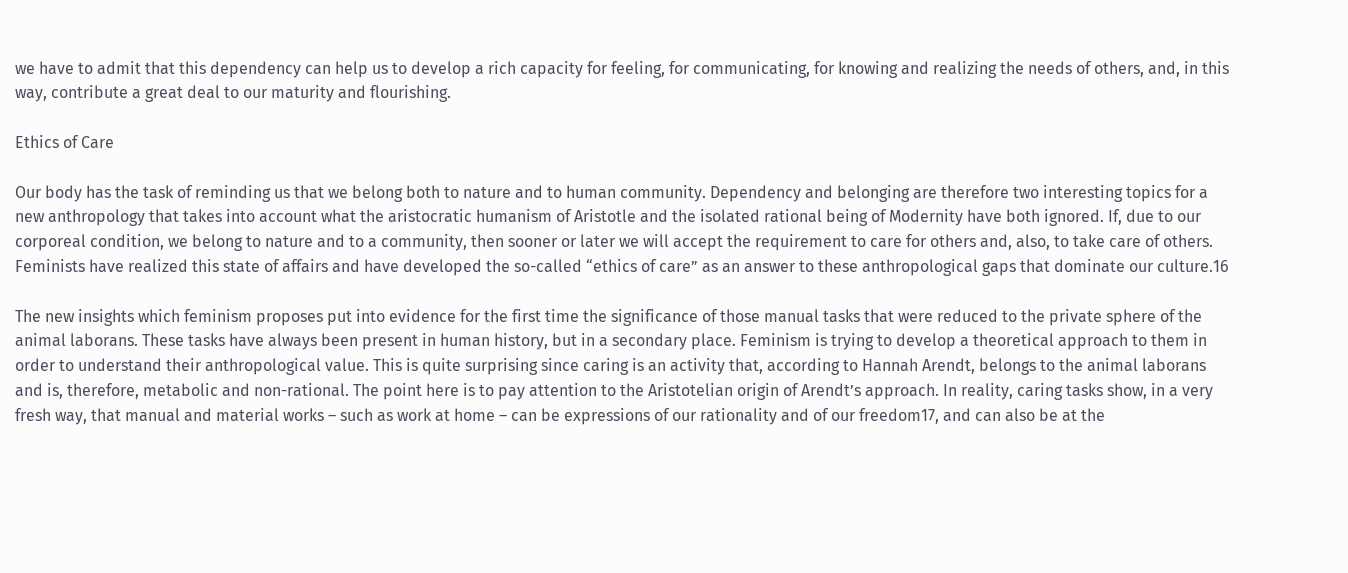we have to admit that this dependency can help us to develop a rich capacity for feeling, for communicating, for knowing and realizing the needs of others, and, in this way, contribute a great deal to our maturity and flourishing.

Ethics of Care

Our body has the task of reminding us that we belong both to nature and to human community. Dependency and belonging are therefore two interesting topics for a new anthropology that takes into account what the aristocratic humanism of Aristotle and the isolated rational being of Modernity have both ignored. If, due to our corporeal condition, we belong to nature and to a community, then sooner or later we will accept the requirement to care for others and, also, to take care of others. Feminists have realized this state of affairs and have developed the so-called “ethics of care” as an answer to these anthropological gaps that dominate our culture.16

The new insights which feminism proposes put into evidence for the first time the significance of those manual tasks that were reduced to the private sphere of the animal laborans. These tasks have always been present in human history, but in a secondary place. Feminism is trying to develop a theoretical approach to them in order to understand their anthropological value. This is quite surprising since caring is an activity that, according to Hannah Arendt, belongs to the animal laborans and is, therefore, metabolic and non-rational. The point here is to pay attention to the Aristotelian origin of Arendt’s approach. In reality, caring tasks show, in a very fresh way, that manual and material works – such as work at home – can be expressions of our rationality and of our freedom17, and can also be at the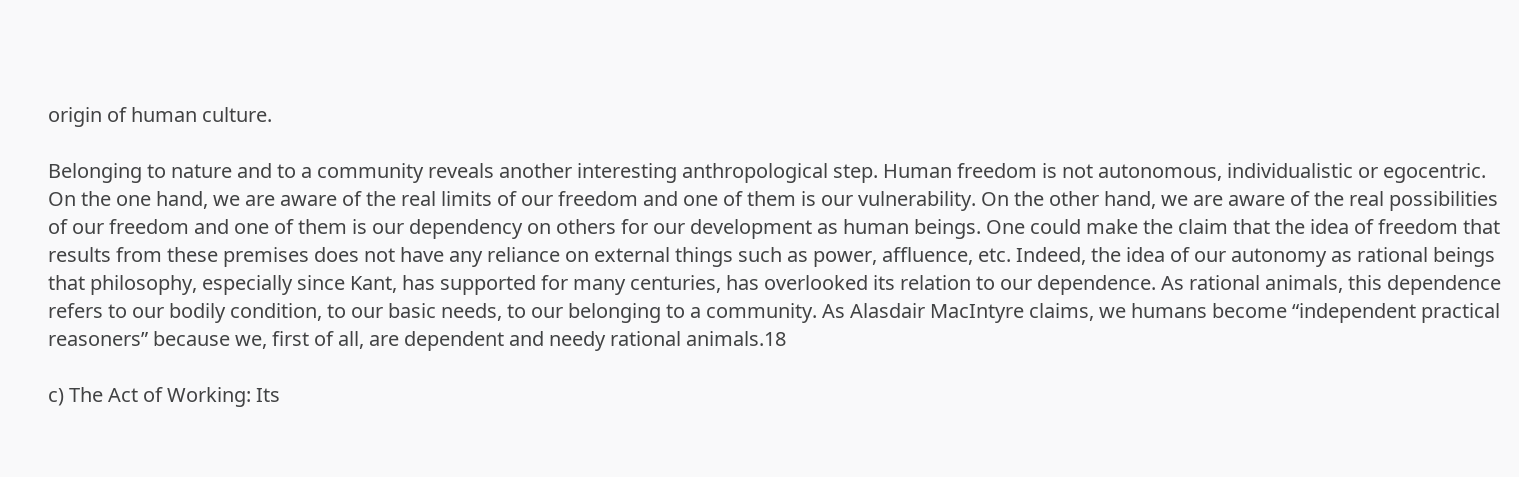origin of human culture.

Belonging to nature and to a community reveals another interesting anthropological step. Human freedom is not autonomous, individualistic or egocentric. On the one hand, we are aware of the real limits of our freedom and one of them is our vulnerability. On the other hand, we are aware of the real possibilities of our freedom and one of them is our dependency on others for our development as human beings. One could make the claim that the idea of freedom that results from these premises does not have any reliance on external things such as power, affluence, etc. Indeed, the idea of our autonomy as rational beings that philosophy, especially since Kant, has supported for many centuries, has overlooked its relation to our dependence. As rational animals, this dependence refers to our bodily condition, to our basic needs, to our belonging to a community. As Alasdair MacIntyre claims, we humans become “independent practical reasoners” because we, first of all, are dependent and needy rational animals.18

c) The Act of Working: Its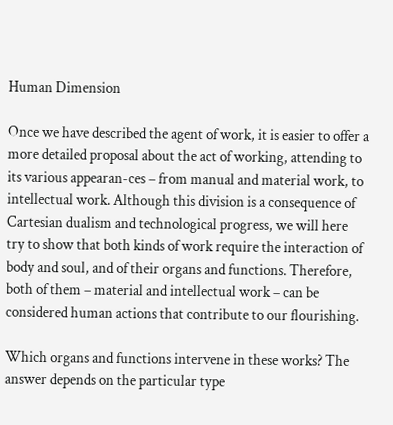Human Dimension

Once we have described the agent of work, it is easier to offer a more detailed proposal about the act of working, attending to its various appearan-ces – from manual and material work, to intellectual work. Although this division is a consequence of Cartesian dualism and technological progress, we will here try to show that both kinds of work require the interaction of body and soul, and of their organs and functions. Therefore, both of them – material and intellectual work – can be considered human actions that contribute to our flourishing.

Which organs and functions intervene in these works? The answer depends on the particular type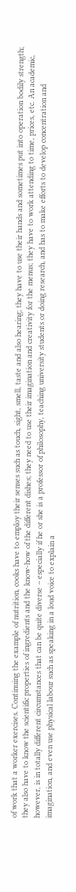of work that a worker exercises. Continuing the example of nutrition, cooks have to employ their senses such as touch, sight, smell, taste and also hearing; they have to use their hands and sometimes put into operation bodily strength; they also have to know the scientific properties of ingredients and the know-how of the different dishes; they need to use their imagination and creativity for the menus; they have to work attending to time, prices, etc. An academic, however, is in totally different circumstances that can be quite diverse – especially if he or she is a professor of philosophy, teaching university students or doing research, and has to make efforts to develop concentration and imagination, and even use physical labour such as speaking in a loud voice to explain a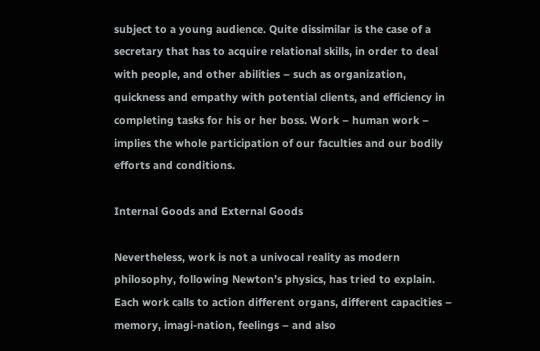subject to a young audience. Quite dissimilar is the case of a secretary that has to acquire relational skills, in order to deal with people, and other abilities – such as organization, quickness and empathy with potential clients, and efficiency in completing tasks for his or her boss. Work – human work – implies the whole participation of our faculties and our bodily efforts and conditions.

Internal Goods and External Goods

Nevertheless, work is not a univocal reality as modern philosophy, following Newton’s physics, has tried to explain. Each work calls to action different organs, different capacities – memory, imagi-nation, feelings – and also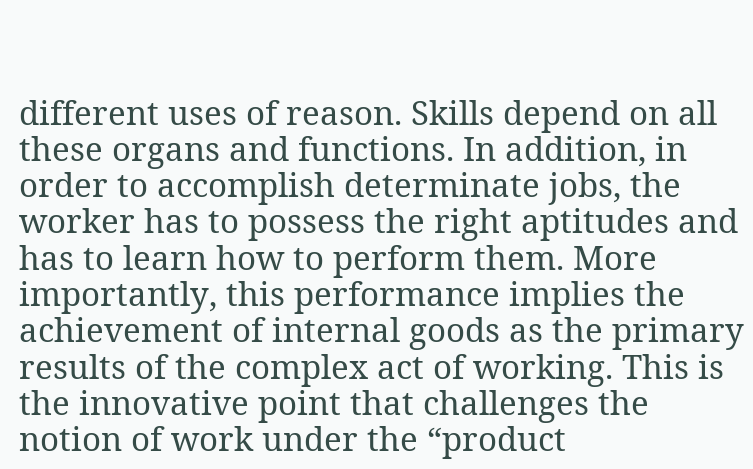different uses of reason. Skills depend on all these organs and functions. In addition, in order to accomplish determinate jobs, the worker has to possess the right aptitudes and has to learn how to perform them. More importantly, this performance implies the achievement of internal goods as the primary results of the complex act of working. This is the innovative point that challenges the notion of work under the “product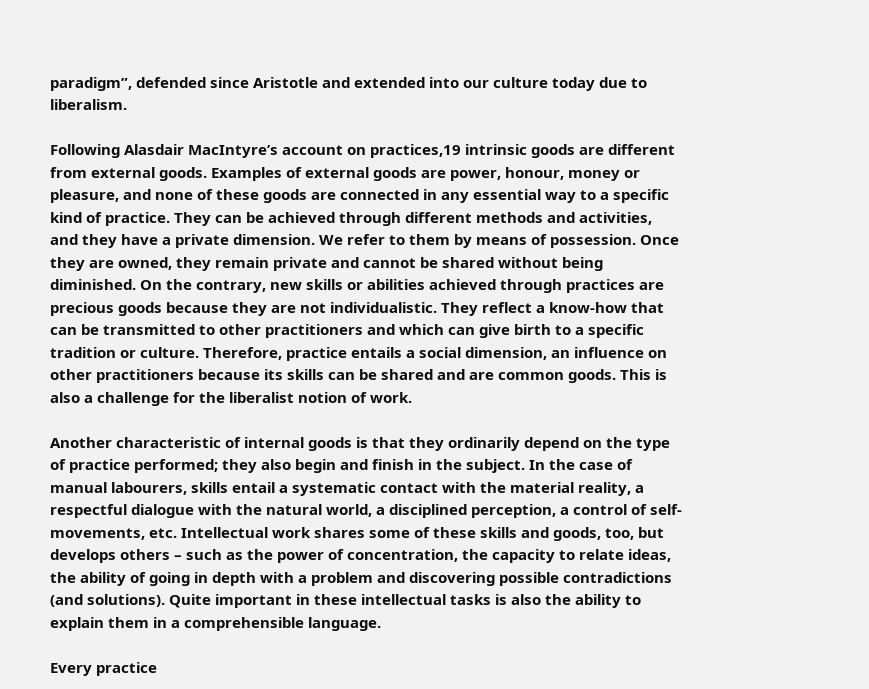paradigm”, defended since Aristotle and extended into our culture today due to liberalism.

Following Alasdair MacIntyre’s account on practices,19 intrinsic goods are different from external goods. Examples of external goods are power, honour, money or pleasure, and none of these goods are connected in any essential way to a specific kind of practice. They can be achieved through different methods and activities, and they have a private dimension. We refer to them by means of possession. Once they are owned, they remain private and cannot be shared without being diminished. On the contrary, new skills or abilities achieved through practices are precious goods because they are not individualistic. They reflect a know-how that can be transmitted to other practitioners and which can give birth to a specific tradition or culture. Therefore, practice entails a social dimension, an influence on other practitioners because its skills can be shared and are common goods. This is also a challenge for the liberalist notion of work.

Another characteristic of internal goods is that they ordinarily depend on the type of practice performed; they also begin and finish in the subject. In the case of manual labourers, skills entail a systematic contact with the material reality, a respectful dialogue with the natural world, a disciplined perception, a control of self-movements, etc. Intellectual work shares some of these skills and goods, too, but develops others – such as the power of concentration, the capacity to relate ideas, the ability of going in depth with a problem and discovering possible contradictions (and solutions). Quite important in these intellectual tasks is also the ability to explain them in a comprehensible language.

Every practice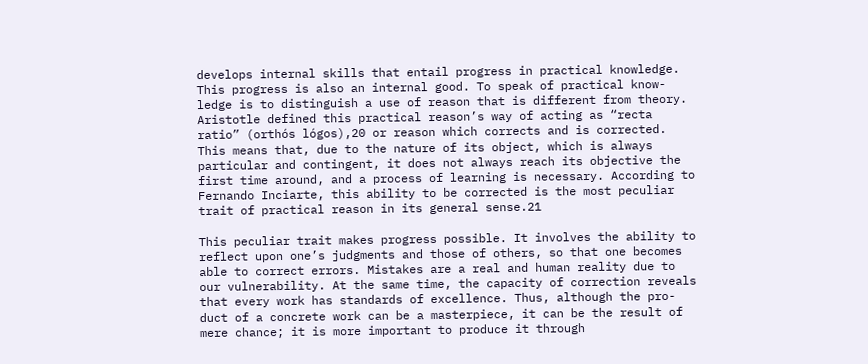develops internal skills that entail progress in practical knowledge. This progress is also an internal good. To speak of practical know-ledge is to distinguish a use of reason that is different from theory. Aristotle defined this practical reason’s way of acting as “recta ratio” (orthós lógos),20 or reason which corrects and is corrected. This means that, due to the nature of its object, which is always particular and contingent, it does not always reach its objective the first time around, and a process of learning is necessary. According to Fernando Inciarte, this ability to be corrected is the most peculiar trait of practical reason in its general sense.21

This peculiar trait makes progress possible. It involves the ability to reflect upon one’s judgments and those of others, so that one becomes able to correct errors. Mistakes are a real and human reality due to our vulnerability. At the same time, the capacity of correction reveals that every work has standards of excellence. Thus, although the pro-duct of a concrete work can be a masterpiece, it can be the result of mere chance; it is more important to produce it through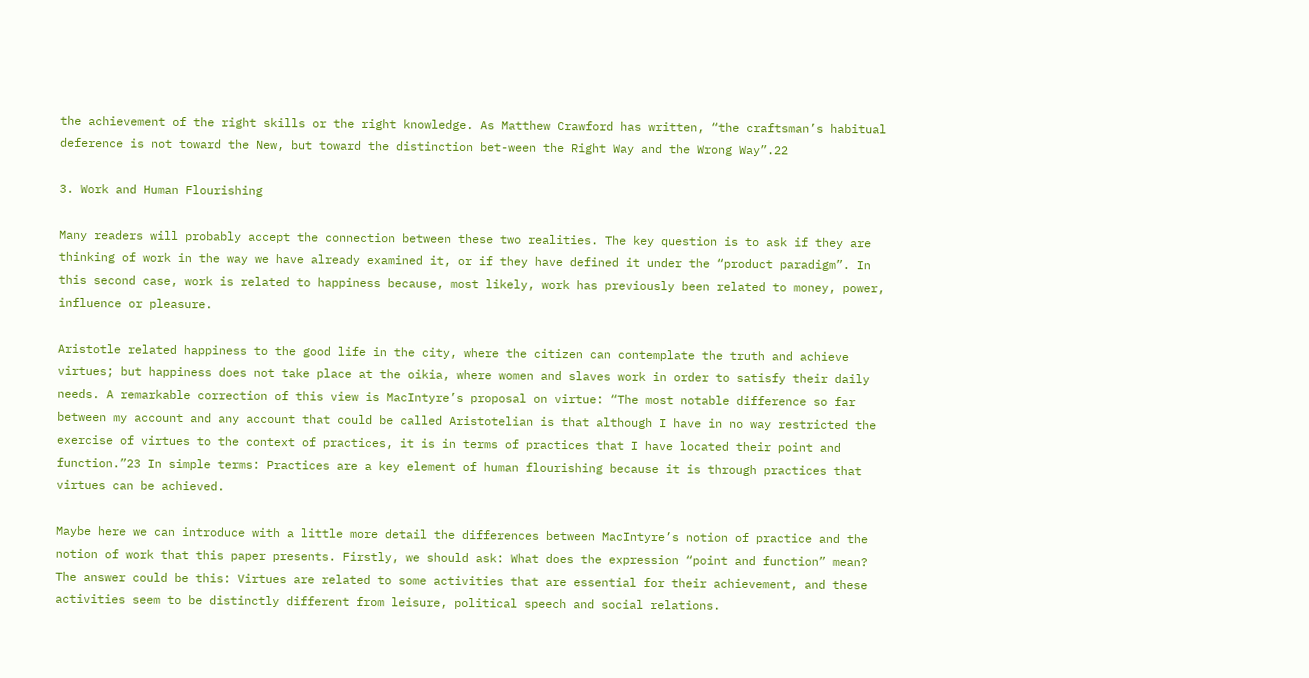the achievement of the right skills or the right knowledge. As Matthew Crawford has written, “the craftsman’s habitual deference is not toward the New, but toward the distinction bet-ween the Right Way and the Wrong Way”.22

3. Work and Human Flourishing

Many readers will probably accept the connection between these two realities. The key question is to ask if they are thinking of work in the way we have already examined it, or if they have defined it under the “product paradigm”. In this second case, work is related to happiness because, most likely, work has previously been related to money, power, influence or pleasure.

Aristotle related happiness to the good life in the city, where the citizen can contemplate the truth and achieve virtues; but happiness does not take place at the oikia, where women and slaves work in order to satisfy their daily needs. A remarkable correction of this view is MacIntyre’s proposal on virtue: “The most notable difference so far between my account and any account that could be called Aristotelian is that although I have in no way restricted the exercise of virtues to the context of practices, it is in terms of practices that I have located their point and function.”23 In simple terms: Practices are a key element of human flourishing because it is through practices that virtues can be achieved.

Maybe here we can introduce with a little more detail the differences between MacIntyre’s notion of practice and the notion of work that this paper presents. Firstly, we should ask: What does the expression “point and function” mean? The answer could be this: Virtues are related to some activities that are essential for their achievement, and these activities seem to be distinctly different from leisure, political speech and social relations.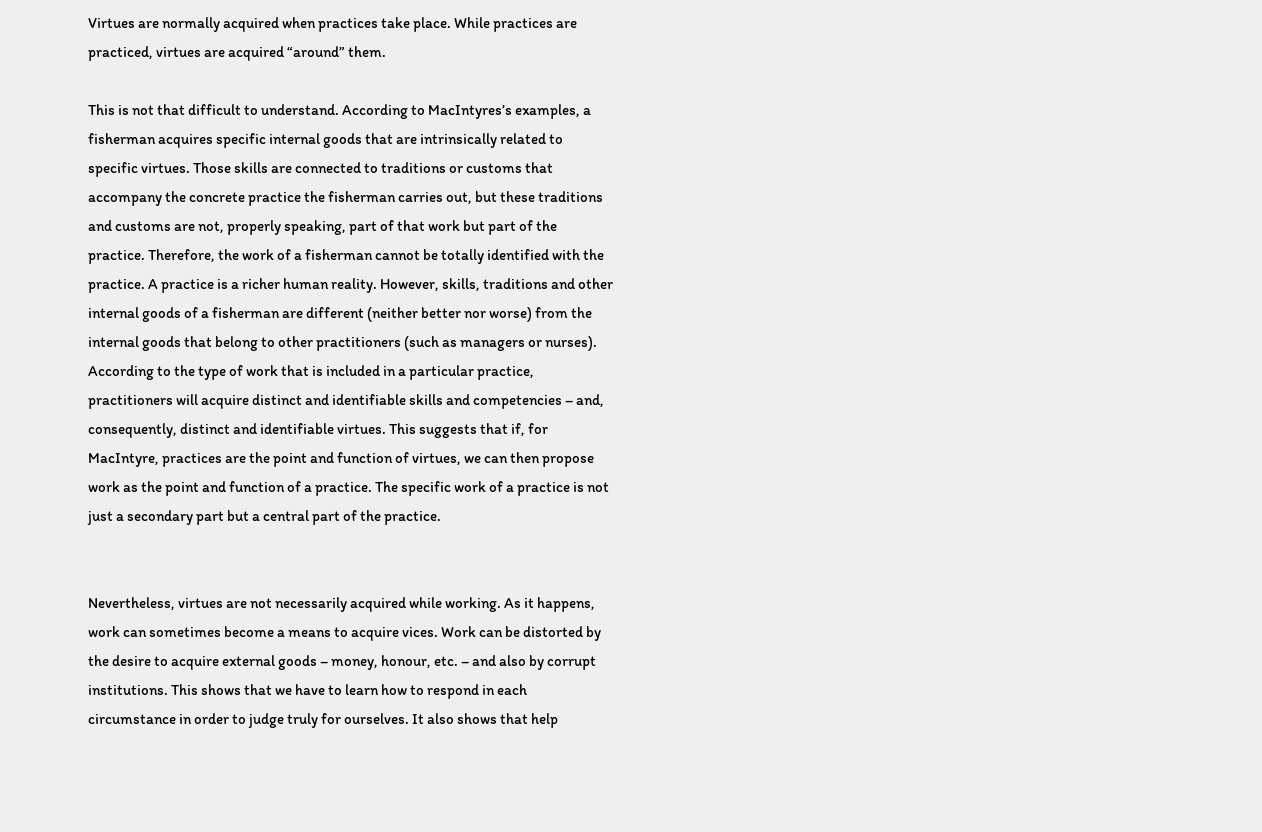Virtues are normally acquired when practices take place. While practices are practiced, virtues are acquired “around” them.

This is not that difficult to understand. According to MacIntyres’s examples, a fisherman acquires specific internal goods that are intrinsically related to specific virtues. Those skills are connected to traditions or customs that accompany the concrete practice the fisherman carries out, but these traditions and customs are not, properly speaking, part of that work but part of the practice. Therefore, the work of a fisherman cannot be totally identified with the practice. A practice is a richer human reality. However, skills, traditions and other internal goods of a fisherman are different (neither better nor worse) from the internal goods that belong to other practitioners (such as managers or nurses). According to the type of work that is included in a particular practice, practitioners will acquire distinct and identifiable skills and competencies – and, consequently, distinct and identifiable virtues. This suggests that if, for MacIntyre, practices are the point and function of virtues, we can then propose work as the point and function of a practice. The specific work of a practice is not just a secondary part but a central part of the practice.


Nevertheless, virtues are not necessarily acquired while working. As it happens, work can sometimes become a means to acquire vices. Work can be distorted by the desire to acquire external goods – money, honour, etc. – and also by corrupt institutions. This shows that we have to learn how to respond in each circumstance in order to judge truly for ourselves. It also shows that help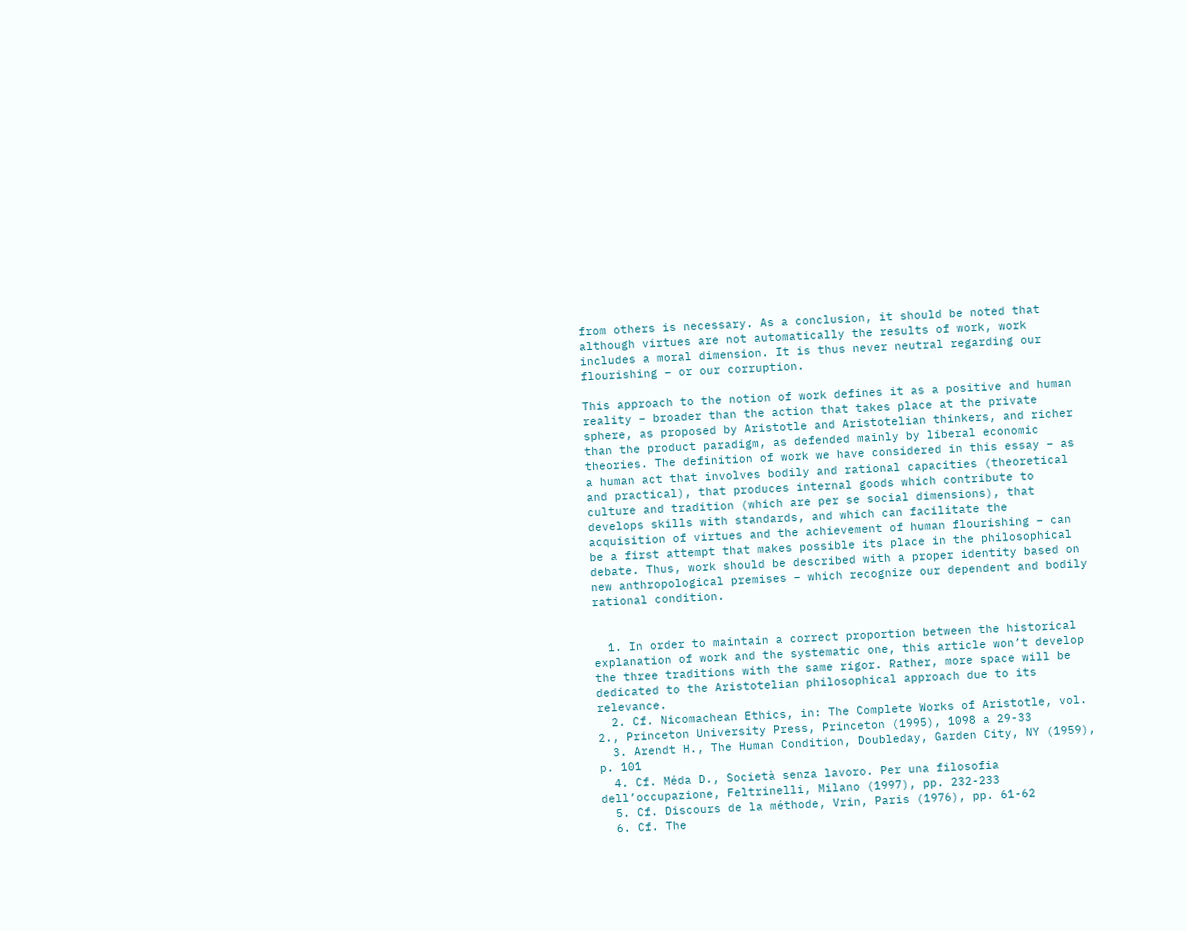from others is necessary. As a conclusion, it should be noted that although virtues are not automatically the results of work, work includes a moral dimension. It is thus never neutral regarding our flourishing – or our corruption.

This approach to the notion of work defines it as a positive and human reality – broader than the action that takes place at the private sphere, as proposed by Aristotle and Aristotelian thinkers, and richer than the product paradigm, as defended mainly by liberal economic theories. The definition of work we have considered in this essay – as a human act that involves bodily and rational capacities (theoretical and practical), that produces internal goods which contribute to culture and tradition (which are per se social dimensions), that develops skills with standards, and which can facilitate the acquisition of virtues and the achievement of human flourishing – can be a first attempt that makes possible its place in the philosophical debate. Thus, work should be described with a proper identity based on new anthropological premises – which recognize our dependent and bodily rational condition.


  1. In order to maintain a correct proportion between the historical explanation of work and the systematic one, this article won’t develop the three traditions with the same rigor. Rather, more space will be dedicated to the Aristotelian philosophical approach due to its relevance.
  2. Cf. Nicomachean Ethics, in: The Complete Works of Aristotle, vol. 2., Princeton University Press, Princeton (1995), 1098 a 29-33
  3. Arendt H., The Human Condition, Doubleday, Garden City, NY (1959), p. 101
  4. Cf. Méda D., Società senza lavoro. Per una filosofia dell’occupazione, Feltrinelli, Milano (1997), pp. 232-233
  5. Cf. Discours de la méthode, Vrin, Paris (1976), pp. 61-62
  6. Cf. The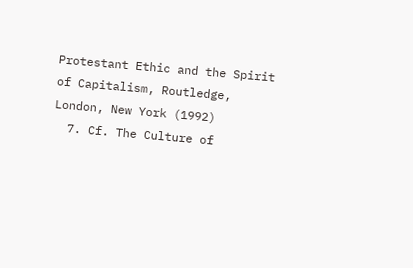Protestant Ethic and the Spirit of Capitalism, Routledge, London, New York (1992)
  7. Cf. The Culture of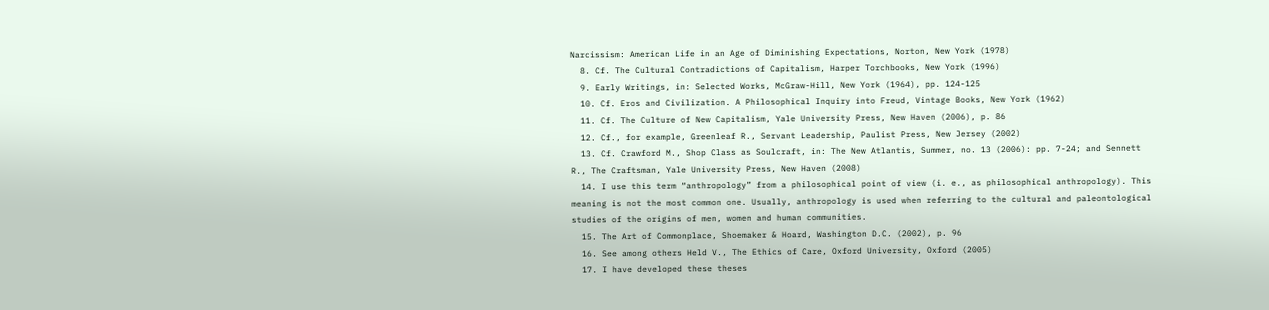Narcissism: American Life in an Age of Diminishing Expectations, Norton, New York (1978)
  8. Cf. The Cultural Contradictions of Capitalism, Harper Torchbooks, New York (1996)
  9. Early Writings, in: Selected Works, McGraw-Hill, New York (1964), pp. 124-125
  10. Cf. Eros and Civilization. A Philosophical Inquiry into Freud, Vintage Books, New York (1962)
  11. Cf. The Culture of New Capitalism, Yale University Press, New Haven (2006), p. 86
  12. Cf., for example, Greenleaf R., Servant Leadership, Paulist Press, New Jersey (2002)
  13. Cf. Crawford M., Shop Class as Soulcraft, in: The New Atlantis, Summer, no. 13 (2006): pp. 7-24; and Sennett R., The Craftsman, Yale University Press, New Haven (2008)
  14. I use this term “anthropology” from a philosophical point of view (i. e., as philosophical anthropology). This meaning is not the most common one. Usually, anthropology is used when referring to the cultural and paleontological studies of the origins of men, women and human communities.
  15. The Art of Commonplace, Shoemaker & Hoard, Washington D.C. (2002), p. 96
  16. See among others Held V., The Ethics of Care, Oxford University, Oxford (2005)
  17. I have developed these theses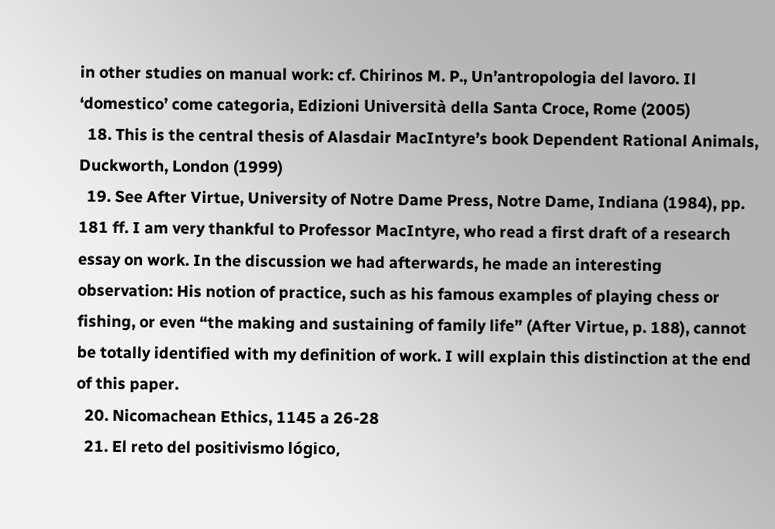in other studies on manual work: cf. Chirinos M. P., Un’antropologia del lavoro. Il ‘domestico’ come categoria, Edizioni Università della Santa Croce, Rome (2005)
  18. This is the central thesis of Alasdair MacIntyre’s book Dependent Rational Animals, Duckworth, London (1999)
  19. See After Virtue, University of Notre Dame Press, Notre Dame, Indiana (1984), pp. 181 ff. I am very thankful to Professor MacIntyre, who read a first draft of a research essay on work. In the discussion we had afterwards, he made an interesting observation: His notion of practice, such as his famous examples of playing chess or fishing, or even “the making and sustaining of family life” (After Virtue, p. 188), cannot be totally identified with my definition of work. I will explain this distinction at the end of this paper.
  20. Nicomachean Ethics, 1145 a 26-28
  21. El reto del positivismo lógico,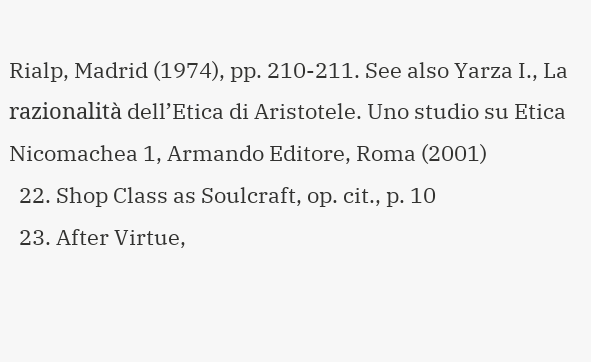Rialp, Madrid (1974), pp. 210-211. See also Yarza I., La razionalità dell’Etica di Aristotele. Uno studio su Etica Nicomachea 1, Armando Editore, Roma (2001)
  22. Shop Class as Soulcraft, op. cit., p. 10
  23. After Virtue,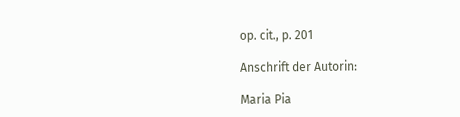op. cit., p. 201

Anschrift der Autorin:

Maria Pia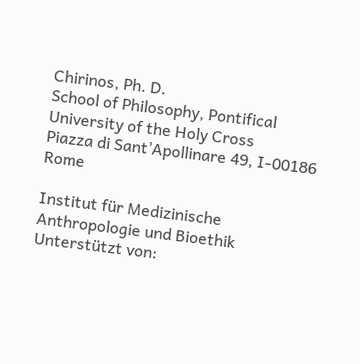Chirinos, Ph. D.
School of Philosophy, Pontifical University of the Holy Cross
Piazza di Sant’Apollinare 49, I-00186 Rome

Institut für Medizinische
Anthropologie und Bioethik
Unterstützt von: